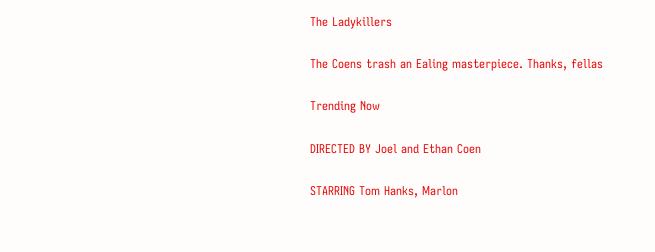The Ladykillers

The Coens trash an Ealing masterpiece. Thanks, fellas

Trending Now

DIRECTED BY Joel and Ethan Coen

STARRING Tom Hanks, Marlon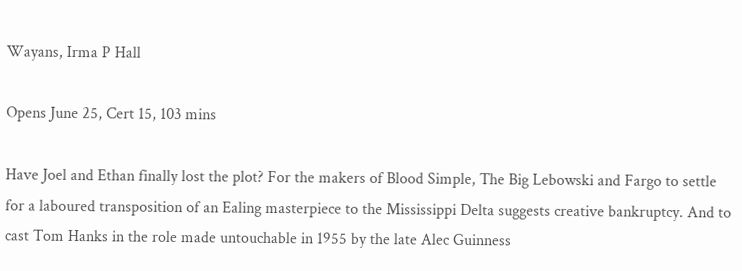Wayans, Irma P Hall

Opens June 25, Cert 15, 103 mins

Have Joel and Ethan finally lost the plot? For the makers of Blood Simple, The Big Lebowski and Fargo to settle for a laboured transposition of an Ealing masterpiece to the Mississippi Delta suggests creative bankruptcy. And to cast Tom Hanks in the role made untouchable in 1955 by the late Alec Guinness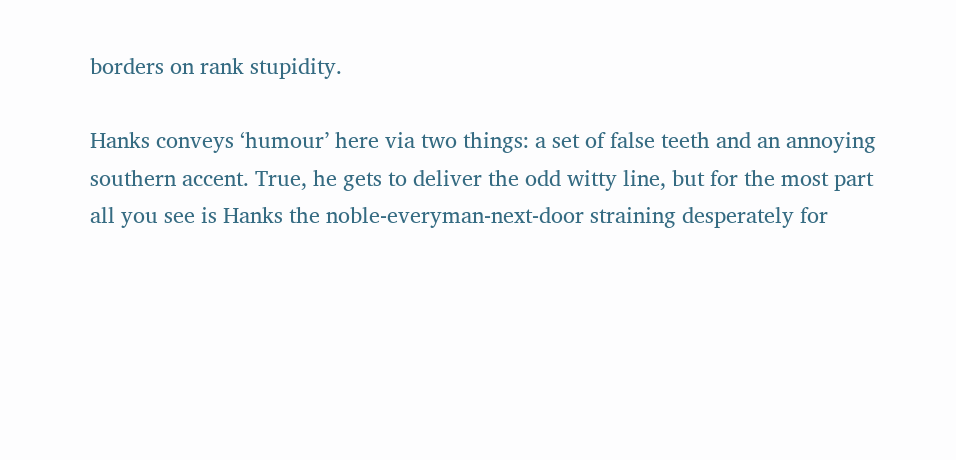borders on rank stupidity.

Hanks conveys ‘humour’ here via two things: a set of false teeth and an annoying southern accent. True, he gets to deliver the odd witty line, but for the most part all you see is Hanks the noble-everyman-next-door straining desperately for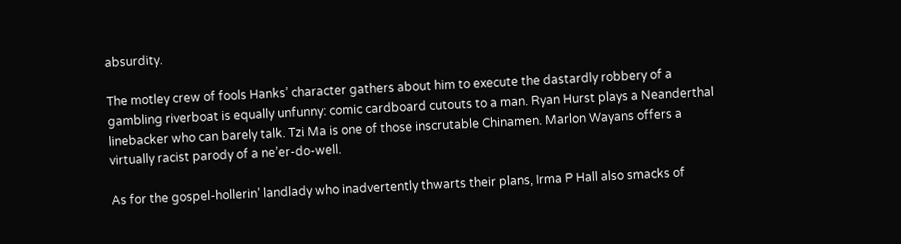absurdity.

The motley crew of fools Hanks’ character gathers about him to execute the dastardly robbery of a gambling riverboat is equally unfunny: comic cardboard cutouts to a man. Ryan Hurst plays a Neanderthal linebacker who can barely talk. Tzi Ma is one of those inscrutable Chinamen. Marlon Wayans offers a virtually racist parody of a ne’er-do-well.

As for the gospel-hollerin’ landlady who inadvertently thwarts their plans, Irma P Hall also smacks of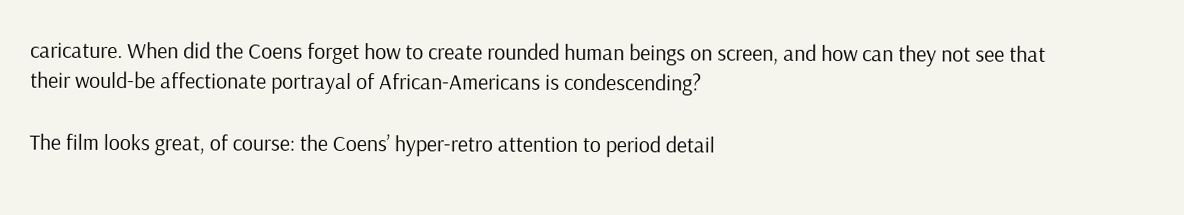caricature. When did the Coens forget how to create rounded human beings on screen, and how can they not see that their would-be affectionate portrayal of African-Americans is condescending?

The film looks great, of course: the Coens’ hyper-retro attention to period detail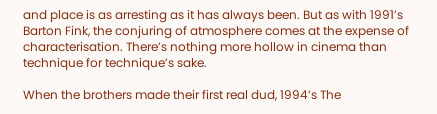and place is as arresting as it has always been. But as with 1991’s Barton Fink, the conjuring of atmosphere comes at the expense of characterisation. There’s nothing more hollow in cinema than technique for technique’s sake.

When the brothers made their first real dud, 1994’s The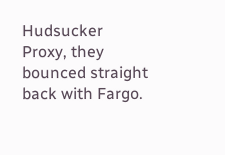Hudsucker Proxy, they bounced straight back with Fargo.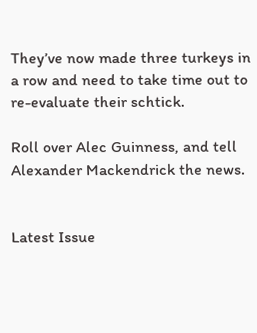They’ve now made three turkeys in a row and need to take time out to re-evaluate their schtick.

Roll over Alec Guinness, and tell Alexander Mackendrick the news.


Latest Issue